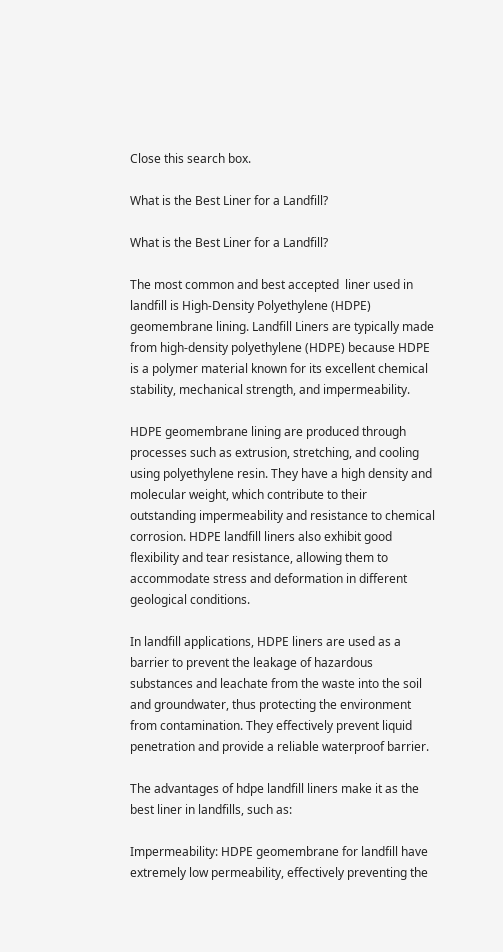Close this search box.

What is the Best Liner for a Landfill?

What is the Best Liner for a Landfill?

The most common and best accepted  liner used in landfill is High-Density Polyethylene (HDPE) geomembrane lining. Landfill Liners are typically made from high-density polyethylene (HDPE) because HDPE is a polymer material known for its excellent chemical stability, mechanical strength, and impermeability.

HDPE geomembrane lining are produced through processes such as extrusion, stretching, and cooling using polyethylene resin. They have a high density and molecular weight, which contribute to their outstanding impermeability and resistance to chemical corrosion. HDPE landfill liners also exhibit good flexibility and tear resistance, allowing them to accommodate stress and deformation in different geological conditions.

In landfill applications, HDPE liners are used as a barrier to prevent the leakage of hazardous substances and leachate from the waste into the soil and groundwater, thus protecting the environment from contamination. They effectively prevent liquid penetration and provide a reliable waterproof barrier.

The advantages of hdpe landfill liners make it as the best liner in landfills, such as:

Impermeability: HDPE geomembrane for landfill have extremely low permeability, effectively preventing the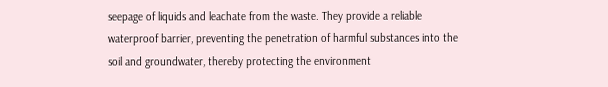seepage of liquids and leachate from the waste. They provide a reliable waterproof barrier, preventing the penetration of harmful substances into the soil and groundwater, thereby protecting the environment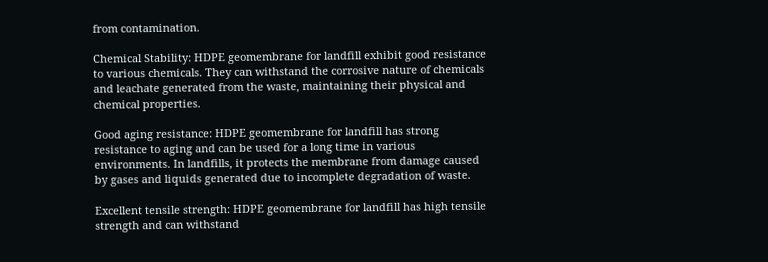from contamination.

Chemical Stability: HDPE geomembrane for landfill exhibit good resistance to various chemicals. They can withstand the corrosive nature of chemicals and leachate generated from the waste, maintaining their physical and chemical properties.

Good aging resistance: HDPE geomembrane for landfill has strong resistance to aging and can be used for a long time in various environments. In landfills, it protects the membrane from damage caused by gases and liquids generated due to incomplete degradation of waste.

Excellent tensile strength: HDPE geomembrane for landfill has high tensile strength and can withstand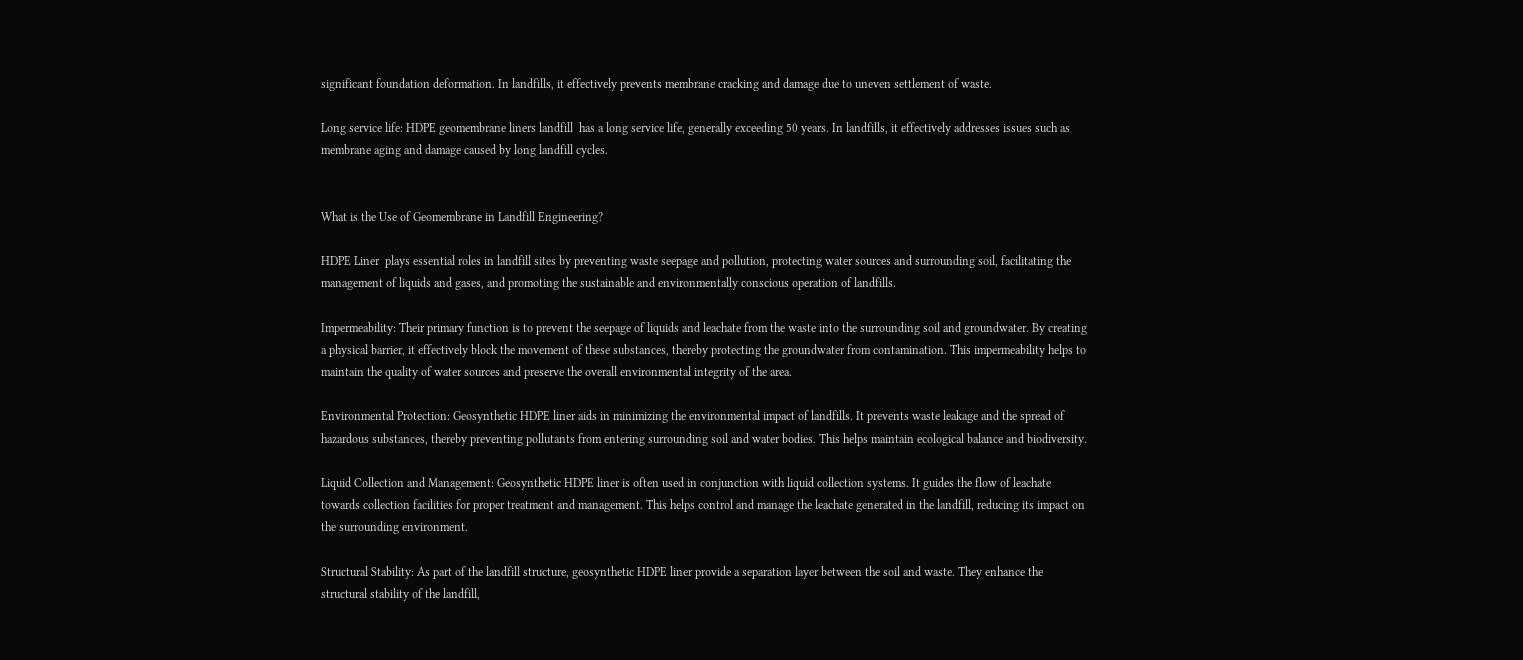significant foundation deformation. In landfills, it effectively prevents membrane cracking and damage due to uneven settlement of waste.

Long service life: HDPE geomembrane liners landfill  has a long service life, generally exceeding 50 years. In landfills, it effectively addresses issues such as membrane aging and damage caused by long landfill cycles.


What is the Use of Geomembrane in Landfill Engineering?

HDPE Liner  plays essential roles in landfill sites by preventing waste seepage and pollution, protecting water sources and surrounding soil, facilitating the management of liquids and gases, and promoting the sustainable and environmentally conscious operation of landfills.

Impermeability: Their primary function is to prevent the seepage of liquids and leachate from the waste into the surrounding soil and groundwater. By creating a physical barrier, it effectively block the movement of these substances, thereby protecting the groundwater from contamination. This impermeability helps to maintain the quality of water sources and preserve the overall environmental integrity of the area.

Environmental Protection: Geosynthetic HDPE liner aids in minimizing the environmental impact of landfills. It prevents waste leakage and the spread of hazardous substances, thereby preventing pollutants from entering surrounding soil and water bodies. This helps maintain ecological balance and biodiversity.

Liquid Collection and Management: Geosynthetic HDPE liner is often used in conjunction with liquid collection systems. It guides the flow of leachate towards collection facilities for proper treatment and management. This helps control and manage the leachate generated in the landfill, reducing its impact on the surrounding environment.

Structural Stability: As part of the landfill structure, geosynthetic HDPE liner provide a separation layer between the soil and waste. They enhance the structural stability of the landfill,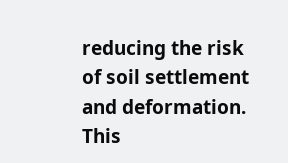reducing the risk of soil settlement and deformation. This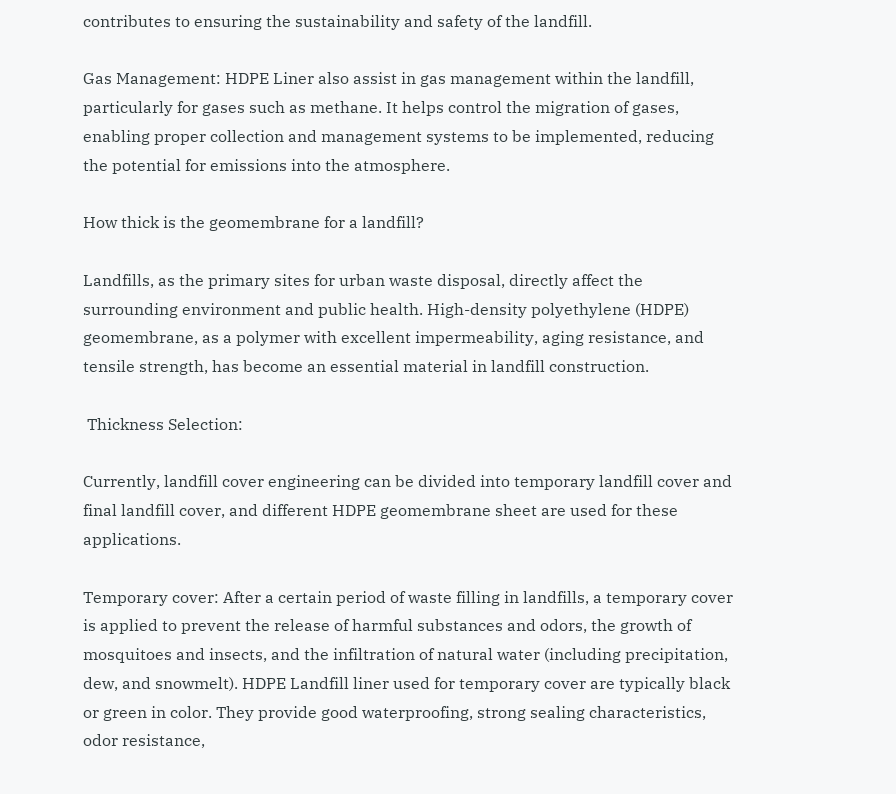contributes to ensuring the sustainability and safety of the landfill.

Gas Management: HDPE Liner also assist in gas management within the landfill, particularly for gases such as methane. It helps control the migration of gases, enabling proper collection and management systems to be implemented, reducing the potential for emissions into the atmosphere.

How thick is the geomembrane for a landfill?

Landfills, as the primary sites for urban waste disposal, directly affect the surrounding environment and public health. High-density polyethylene (HDPE) geomembrane, as a polymer with excellent impermeability, aging resistance, and tensile strength, has become an essential material in landfill construction.

 Thickness Selection:

Currently, landfill cover engineering can be divided into temporary landfill cover and final landfill cover, and different HDPE geomembrane sheet are used for these applications.

Temporary cover: After a certain period of waste filling in landfills, a temporary cover is applied to prevent the release of harmful substances and odors, the growth of mosquitoes and insects, and the infiltration of natural water (including precipitation, dew, and snowmelt). HDPE Landfill liner used for temporary cover are typically black or green in color. They provide good waterproofing, strong sealing characteristics, odor resistance,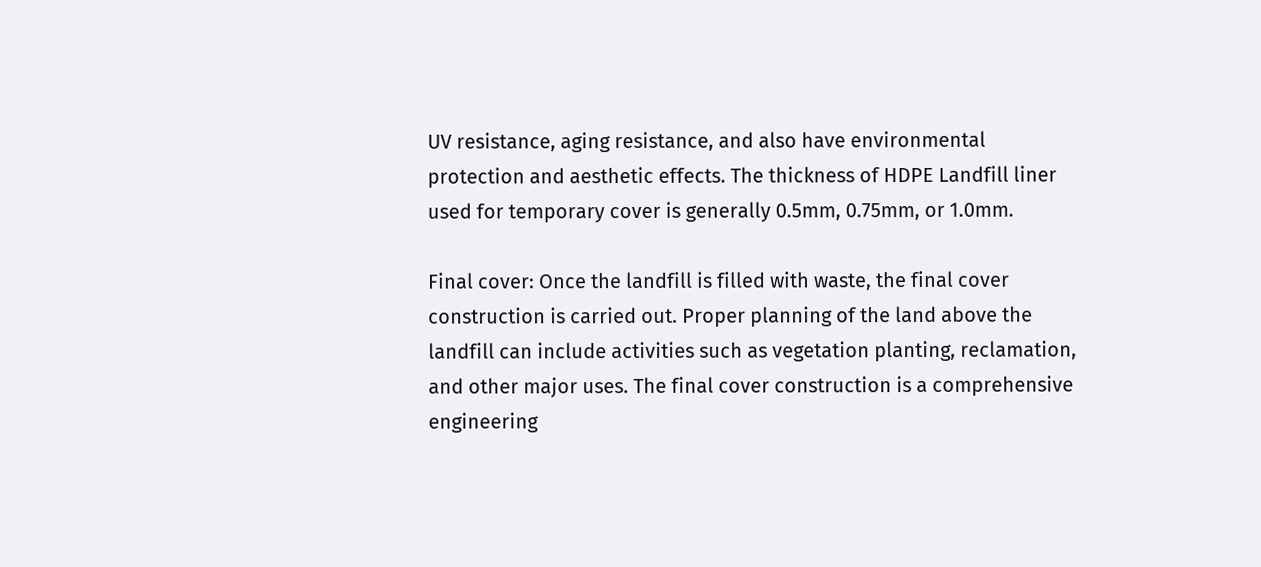UV resistance, aging resistance, and also have environmental protection and aesthetic effects. The thickness of HDPE Landfill liner used for temporary cover is generally 0.5mm, 0.75mm, or 1.0mm.

Final cover: Once the landfill is filled with waste, the final cover construction is carried out. Proper planning of the land above the landfill can include activities such as vegetation planting, reclamation, and other major uses. The final cover construction is a comprehensive engineering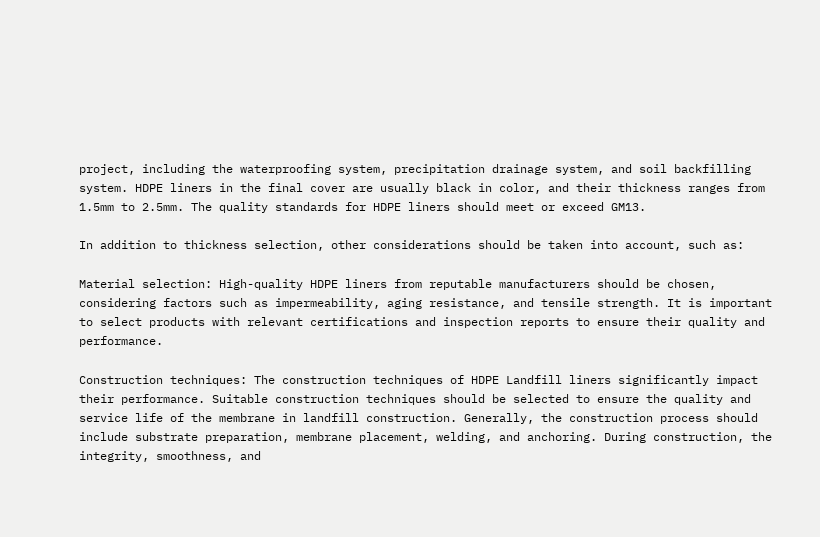project, including the waterproofing system, precipitation drainage system, and soil backfilling system. HDPE liners in the final cover are usually black in color, and their thickness ranges from 1.5mm to 2.5mm. The quality standards for HDPE liners should meet or exceed GM13.

In addition to thickness selection, other considerations should be taken into account, such as:

Material selection: High-quality HDPE liners from reputable manufacturers should be chosen, considering factors such as impermeability, aging resistance, and tensile strength. It is important to select products with relevant certifications and inspection reports to ensure their quality and performance.

Construction techniques: The construction techniques of HDPE Landfill liners significantly impact their performance. Suitable construction techniques should be selected to ensure the quality and service life of the membrane in landfill construction. Generally, the construction process should include substrate preparation, membrane placement, welding, and anchoring. During construction, the integrity, smoothness, and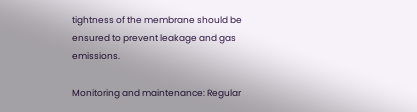tightness of the membrane should be ensured to prevent leakage and gas emissions.

Monitoring and maintenance: Regular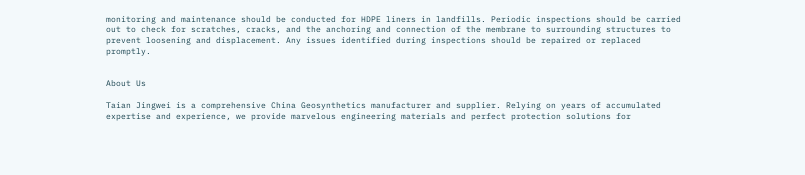monitoring and maintenance should be conducted for HDPE liners in landfills. Periodic inspections should be carried out to check for scratches, cracks, and the anchoring and connection of the membrane to surrounding structures to prevent loosening and displacement. Any issues identified during inspections should be repaired or replaced promptly.


About Us

Taian Jingwei is a comprehensive China Geosynthetics manufacturer and supplier. Relying on years of accumulated expertise and experience, we provide marvelous engineering materials and perfect protection solutions for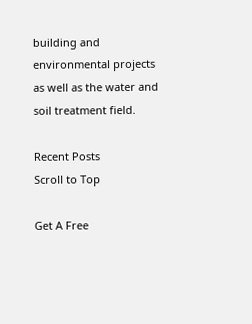building and environmental projects as well as the water and soil treatment field.

Recent Posts
Scroll to Top

Get A Free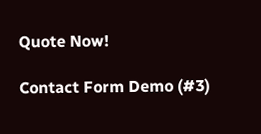Quote Now!

Contact Form Demo (#3)